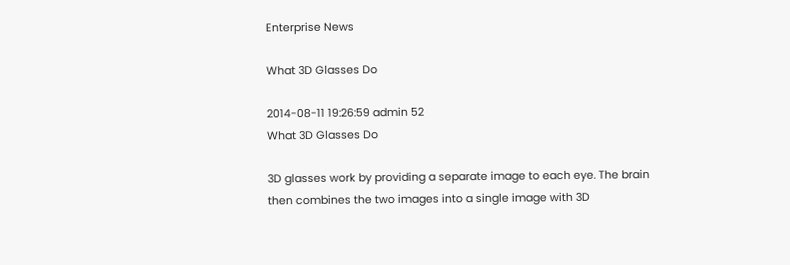Enterprise News

What 3D Glasses Do

2014-08-11 19:26:59 admin 52
What 3D Glasses Do

3D glasses work by providing a separate image to each eye. The brain then combines the two images into a single image with 3D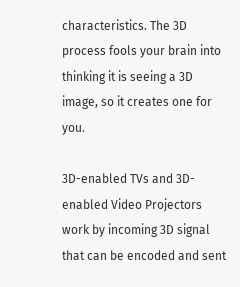characteristics. The 3D process fools your brain into thinking it is seeing a 3D image, so it creates one for you.

3D-enabled TVs and 3D-enabled Video Projectors work by incoming 3D signal that can be encoded and sent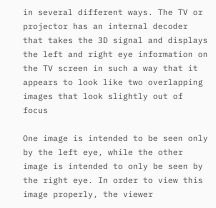in several different ways. The TV or projector has an internal decoder that takes the 3D signal and displays the left and right eye information on the TV screen in such a way that it appears to look like two overlapping images that look slightly out of focus

One image is intended to be seen only by the left eye, while the other image is intended to only be seen by the right eye. In order to view this image properly, the viewer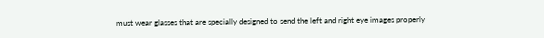must wear glasses that are specially designed to send the left and right eye images properly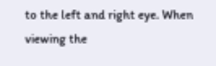to the left and right eye. When viewing the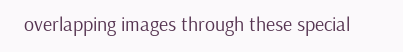overlapping images through these special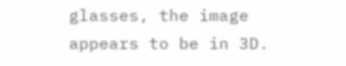glasses, the image appears to be in 3D.